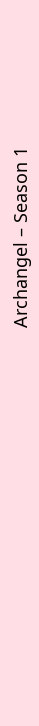Archangel – Season 1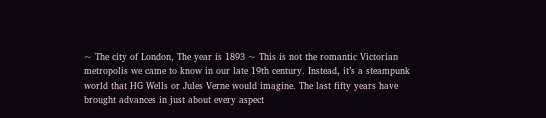~ The city of London, The year is 1893 ~ This is not the romantic Victorian metropolis we came to know in our late 19th century. Instead, it’s a steampunk world that HG Wells or Jules Verne would imagine. The last fifty years have brought advances in just about every aspect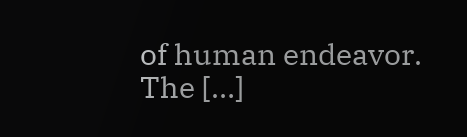of human endeavor. The […]